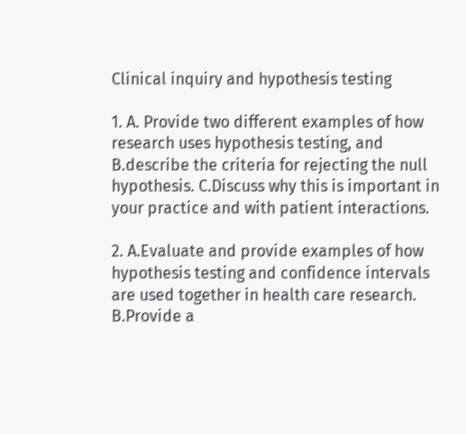Clinical inquiry and hypothesis testing

1. A. Provide two different examples of how research uses hypothesis testing, and B.describe the criteria for rejecting the null hypothesis. C.Discuss why this is important in your practice and with patient interactions.

2. A.Evaluate and provide examples of how hypothesis testing and confidence intervals are used together in health care research. B.Provide a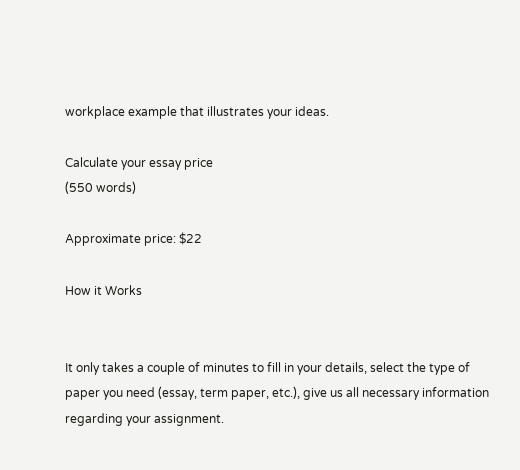workplace example that illustrates your ideas.

Calculate your essay price
(550 words)

Approximate price: $22

How it Works


It only takes a couple of minutes to fill in your details, select the type of paper you need (essay, term paper, etc.), give us all necessary information regarding your assignment.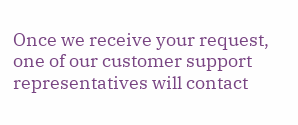Once we receive your request, one of our customer support representatives will contact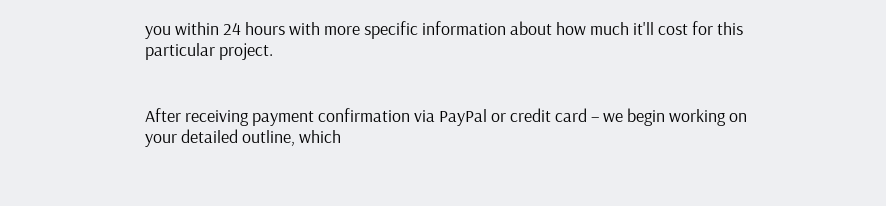you within 24 hours with more specific information about how much it'll cost for this particular project.


After receiving payment confirmation via PayPal or credit card – we begin working on your detailed outline, which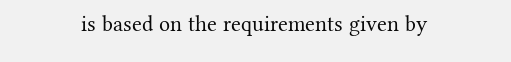is based on the requirements given by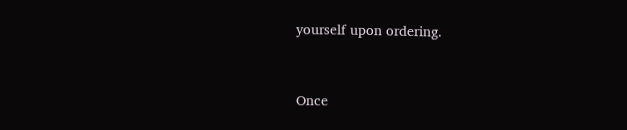yourself upon ordering.


Once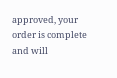approved, your order is complete and will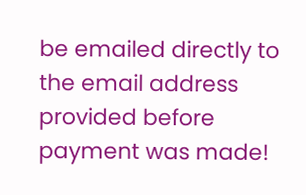be emailed directly to the email address provided before payment was made!